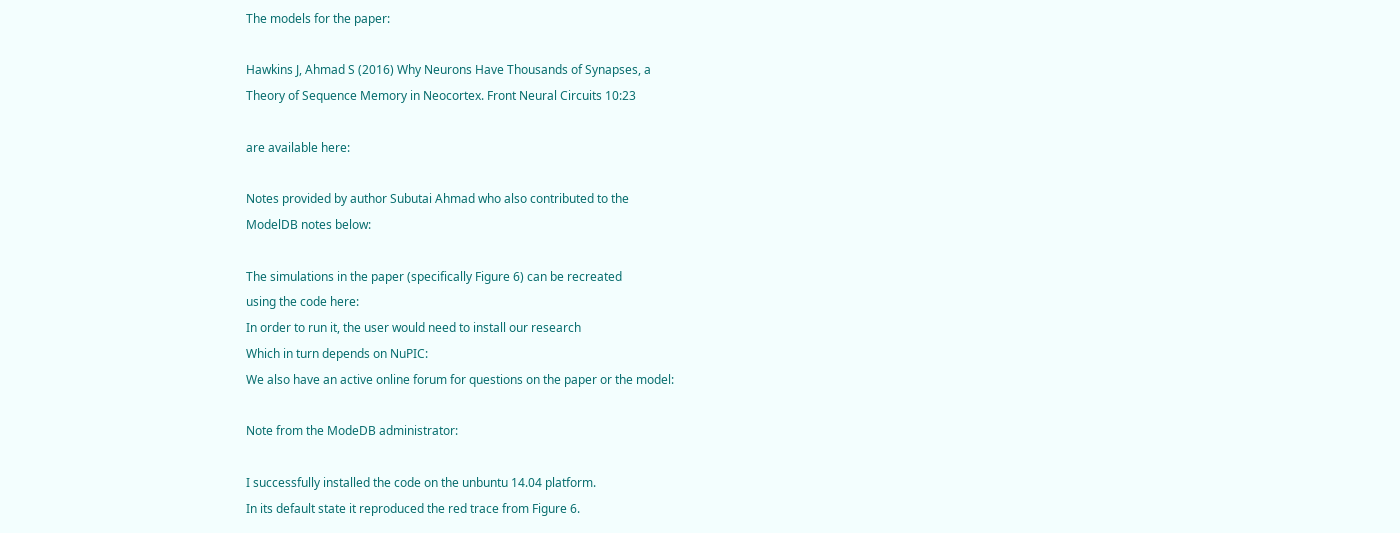The models for the paper:

Hawkins J, Ahmad S (2016) Why Neurons Have Thousands of Synapses, a
Theory of Sequence Memory in Neocortex. Front Neural Circuits 10:23

are available here:

Notes provided by author Subutai Ahmad who also contributed to the
ModelDB notes below:

The simulations in the paper (specifically Figure 6) can be recreated
using the code here:
In order to run it, the user would need to install our research
Which in turn depends on NuPIC:
We also have an active online forum for questions on the paper or the model:

Note from the ModeDB administrator:

I successfully installed the code on the unbuntu 14.04 platform.
In its default state it reproduced the red trace from Figure 6.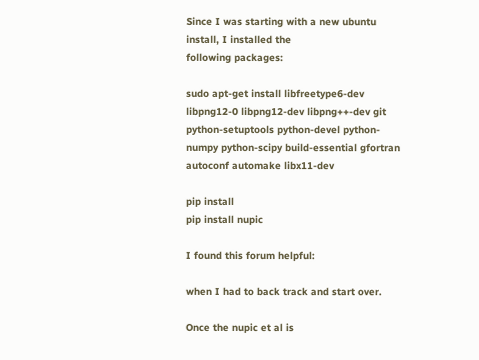Since I was starting with a new ubuntu install, I installed the
following packages:

sudo apt-get install libfreetype6-dev libpng12-0 libpng12-dev libpng++-dev git python-setuptools python-devel python-numpy python-scipy build-essential gfortran autoconf automake libx11-dev

pip install
pip install nupic

I found this forum helpful:

when I had to back track and start over.

Once the nupic et al is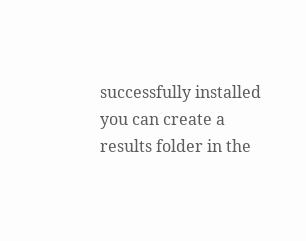successfully installed you can create a
results folder in the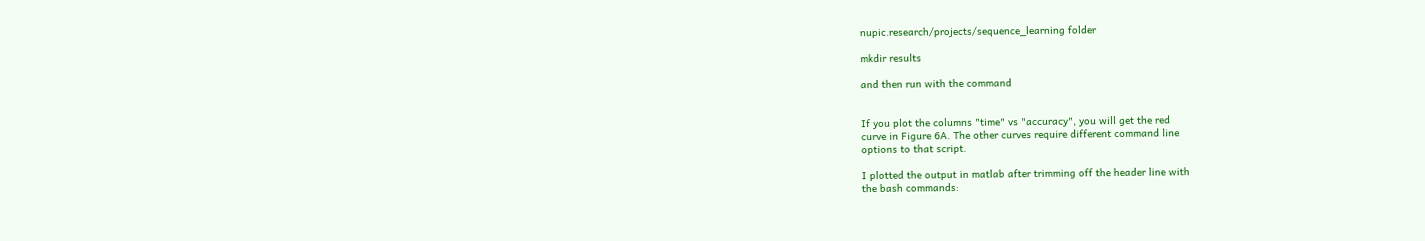nupic.research/projects/sequence_learning folder

mkdir results

and then run with the command


If you plot the columns "time" vs "accuracy", you will get the red
curve in Figure 6A. The other curves require different command line
options to that script.

I plotted the output in matlab after trimming off the header line with
the bash commands: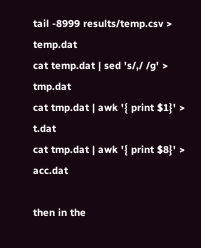tail -8999 results/temp.csv > temp.dat
cat temp.dat | sed 's/,/ /g' > tmp.dat
cat tmp.dat | awk '{ print $1}' > t.dat
cat tmp.dat | awk '{ print $8}' > acc.dat

then in the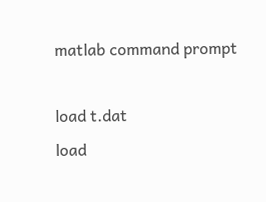matlab command prompt

load t.dat
load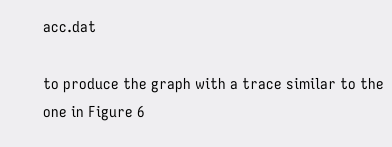acc.dat

to produce the graph with a trace similar to the one in Figure 6